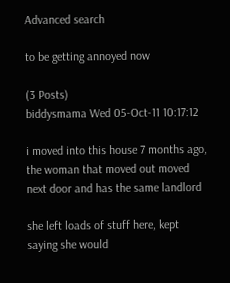Advanced search

to be getting annoyed now

(3 Posts)
biddysmama Wed 05-Oct-11 10:17:12

i moved into this house 7 months ago, the woman that moved out moved next door and has the same landlord

she left loads of stuff here, kept saying she would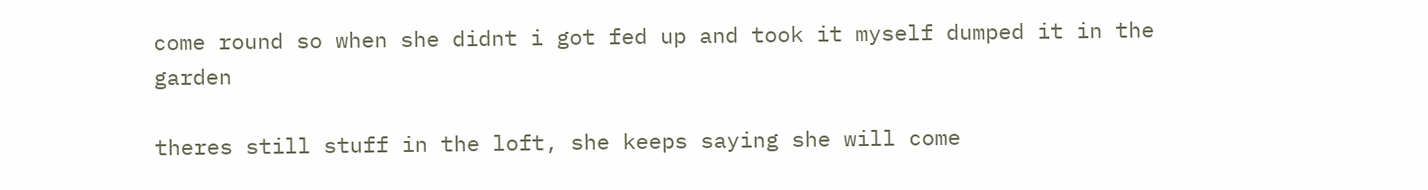come round so when she didnt i got fed up and took it myself dumped it in the garden

theres still stuff in the loft, she keeps saying she will come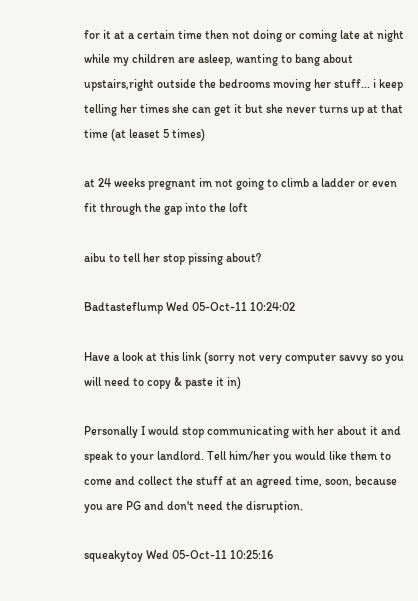for it at a certain time then not doing or coming late at night while my children are asleep, wanting to bang about upstairs,right outside the bedrooms moving her stuff... i keep telling her times she can get it but she never turns up at that time (at leaset 5 times)

at 24 weeks pregnant im not going to climb a ladder or even fit through the gap into the loft

aibu to tell her stop pissing about?

Badtasteflump Wed 05-Oct-11 10:24:02

Have a look at this link (sorry not very computer savvy so you will need to copy & paste it in)

Personally I would stop communicating with her about it and speak to your landlord. Tell him/her you would like them to come and collect the stuff at an agreed time, soon, because you are PG and don't need the disruption.

squeakytoy Wed 05-Oct-11 10:25:16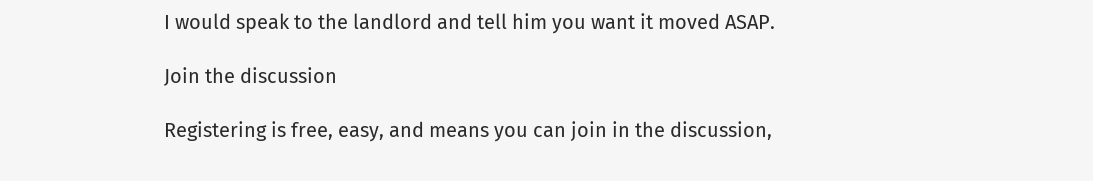I would speak to the landlord and tell him you want it moved ASAP.

Join the discussion

Registering is free, easy, and means you can join in the discussion,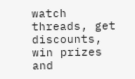watch threads, get discounts, win prizes and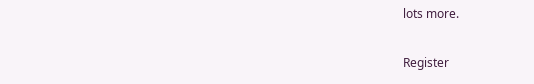lots more.

Register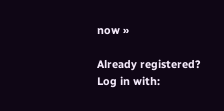now »

Already registered? Log in with: